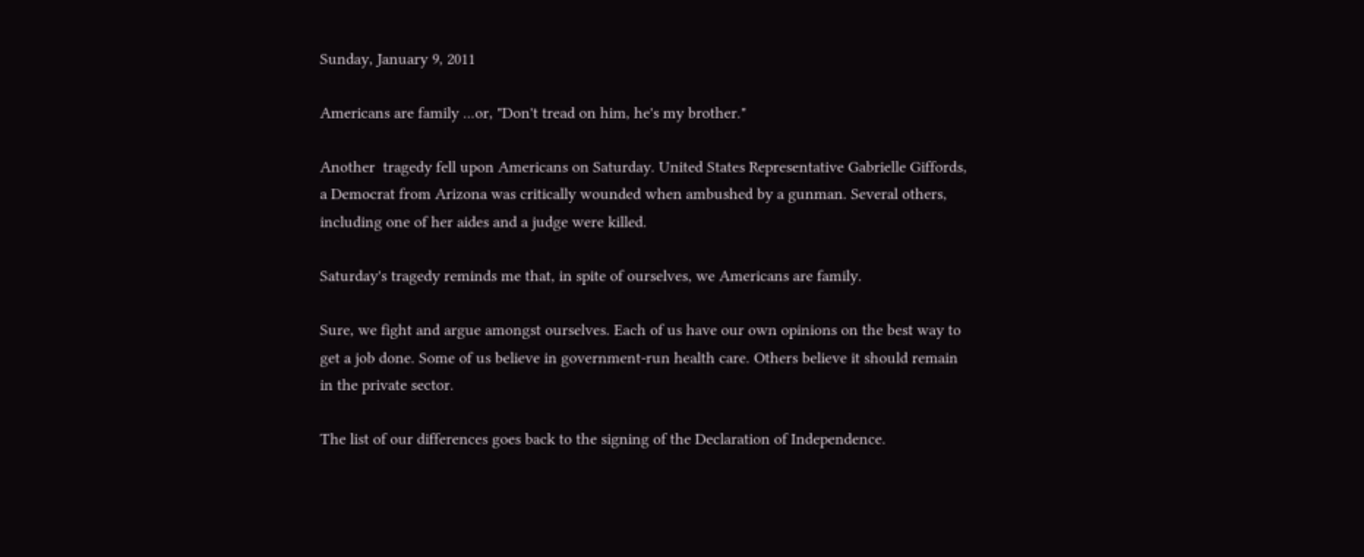Sunday, January 9, 2011

Americans are family ...or, "Don't tread on him, he's my brother."

Another  tragedy fell upon Americans on Saturday. United States Representative Gabrielle Giffords, a Democrat from Arizona was critically wounded when ambushed by a gunman. Several others, including one of her aides and a judge were killed.

Saturday's tragedy reminds me that, in spite of ourselves, we Americans are family.

Sure, we fight and argue amongst ourselves. Each of us have our own opinions on the best way to get a job done. Some of us believe in government-run health care. Others believe it should remain in the private sector.

The list of our differences goes back to the signing of the Declaration of Independence.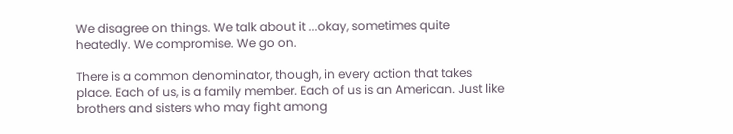We disagree on things. We talk about it ...okay, sometimes quite heatedly. We compromise. We go on.

There is a common denominator, though, in every action that takes place. Each of us, is a family member. Each of us is an American. Just like brothers and sisters who may fight among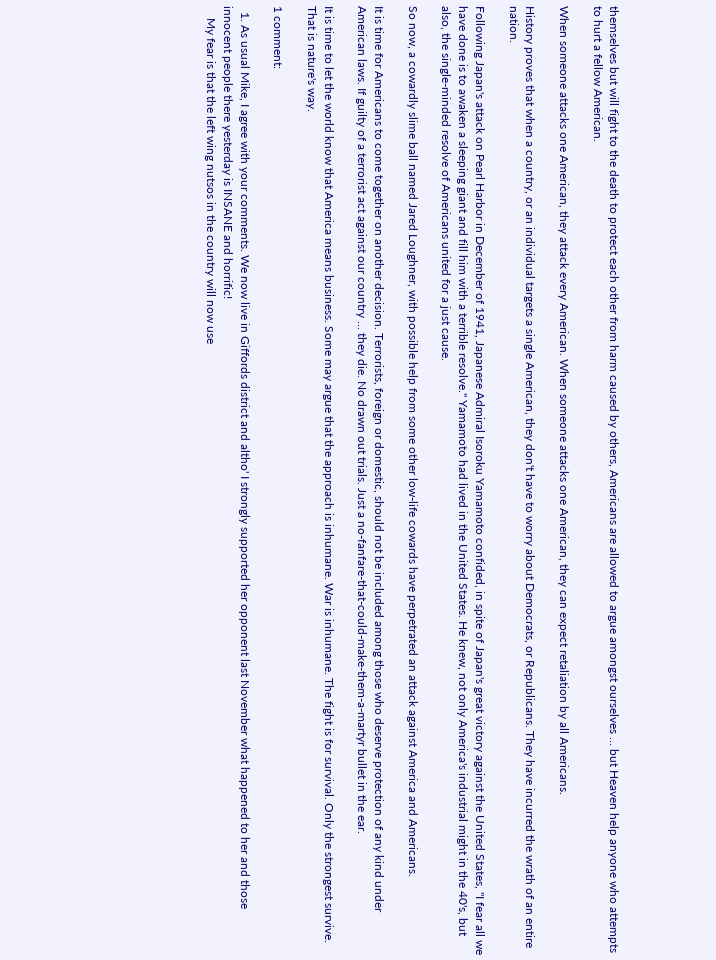themselves but will fight to the death to protect each other from harm caused by others, Americans are allowed to argue amongst ourselves ... but Heaven help anyone who attempts to hurt a fellow American.

When someone attacks one American, they attack every American. When someone attacks one American, they can expect retaliation by all Americans.

History proves that when a country, or an individual targets a single American, they don't have to worry about Democrats, or Republicans. They have incurred the wrath of an entire nation.

Following Japan's attack on Pearl Harbor in December of 1941, Japanese Admiral Isoroku Yamamoto confided, in spite of Japan's great victory against the United States, "I fear all we have done is to awaken a sleeping giant and fill him with a terrible resolve." Yamamoto had lived in the United States. He knew, not only America's industrial might in the 40's, but also, the single-minded resolve of Americans united for a just cause.

So now, a cowardly slime ball named Jared Loughner, with possible help from some other low-life cowards have perpetrated an attack against America and Americans.

It is time for Americans to come together on another decision. Terrorists, foreign or domestic, should not be included among those who deserve protection of any kind under American laws. If guilty of a terrorist act against our country ... they die. No drawn out trials. Just a no-fanfare-that-could-make-them-a-martyr bullet in the ear.

It is time to let the world know that America means business. Some may argue that the approach is inhumane. War is inhumane. The fight is for survival. Only the strongest survive. That is nature's way.

1 comment:

  1. As usual Mike, I agree with your comments. We now live in Giffords district and altho' I strongly supported her opponent last November what happened to her and those innocent people there yesterday is INSANE and horrific!
    My fear is that the left wing nutsos in the country will now use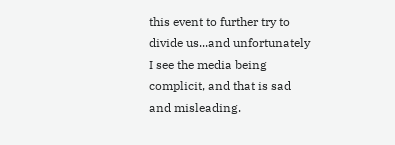this event to further try to divide us...and unfortunately I see the media being complicit, and that is sad and misleading.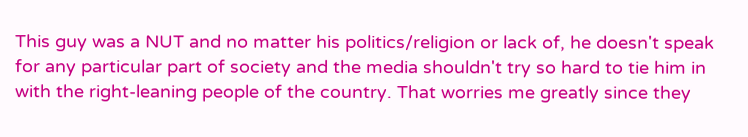This guy was a NUT and no matter his politics/religion or lack of, he doesn't speak for any particular part of society and the media shouldn't try so hard to tie him in with the right-leaning people of the country. That worries me greatly since they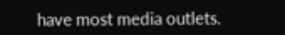have most media outlets.